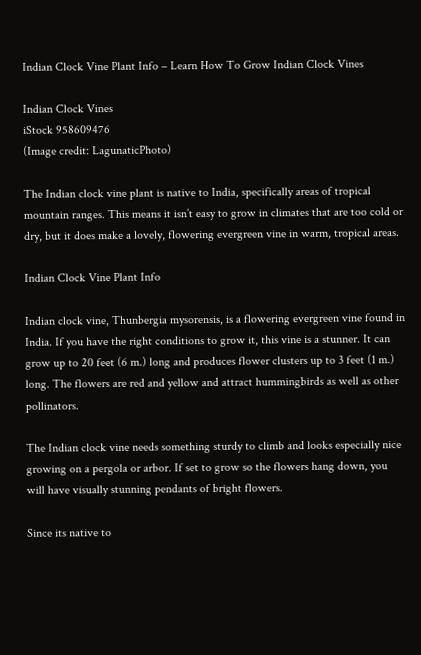Indian Clock Vine Plant Info – Learn How To Grow Indian Clock Vines

Indian Clock Vines
iStock 958609476
(Image credit: LagunaticPhoto)

The Indian clock vine plant is native to India, specifically areas of tropical mountain ranges. This means it isn’t easy to grow in climates that are too cold or dry, but it does make a lovely, flowering evergreen vine in warm, tropical areas.

Indian Clock Vine Plant Info

Indian clock vine, Thunbergia mysorensis, is a flowering evergreen vine found in India. If you have the right conditions to grow it, this vine is a stunner. It can grow up to 20 feet (6 m.) long and produces flower clusters up to 3 feet (1 m.) long. The flowers are red and yellow and attract hummingbirds as well as other pollinators.

The Indian clock vine needs something sturdy to climb and looks especially nice growing on a pergola or arbor. If set to grow so the flowers hang down, you will have visually stunning pendants of bright flowers.

Since its native to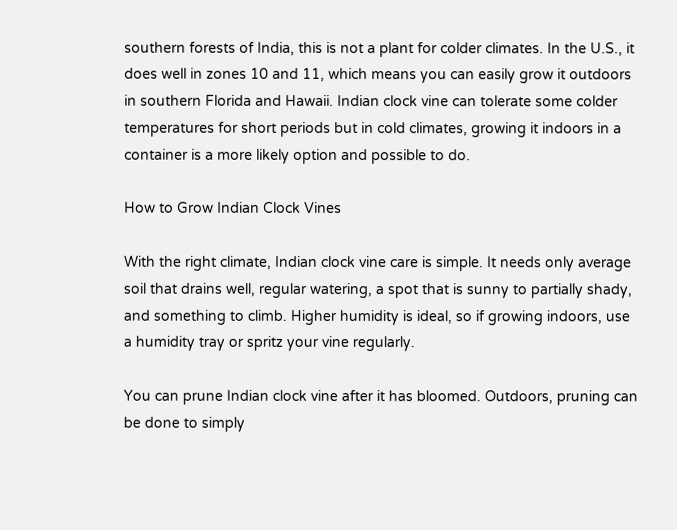southern forests of India, this is not a plant for colder climates. In the U.S., it does well in zones 10 and 11, which means you can easily grow it outdoors in southern Florida and Hawaii. Indian clock vine can tolerate some colder temperatures for short periods but in cold climates, growing it indoors in a container is a more likely option and possible to do.

How to Grow Indian Clock Vines

With the right climate, Indian clock vine care is simple. It needs only average soil that drains well, regular watering, a spot that is sunny to partially shady, and something to climb. Higher humidity is ideal, so if growing indoors, use a humidity tray or spritz your vine regularly.

You can prune Indian clock vine after it has bloomed. Outdoors, pruning can be done to simply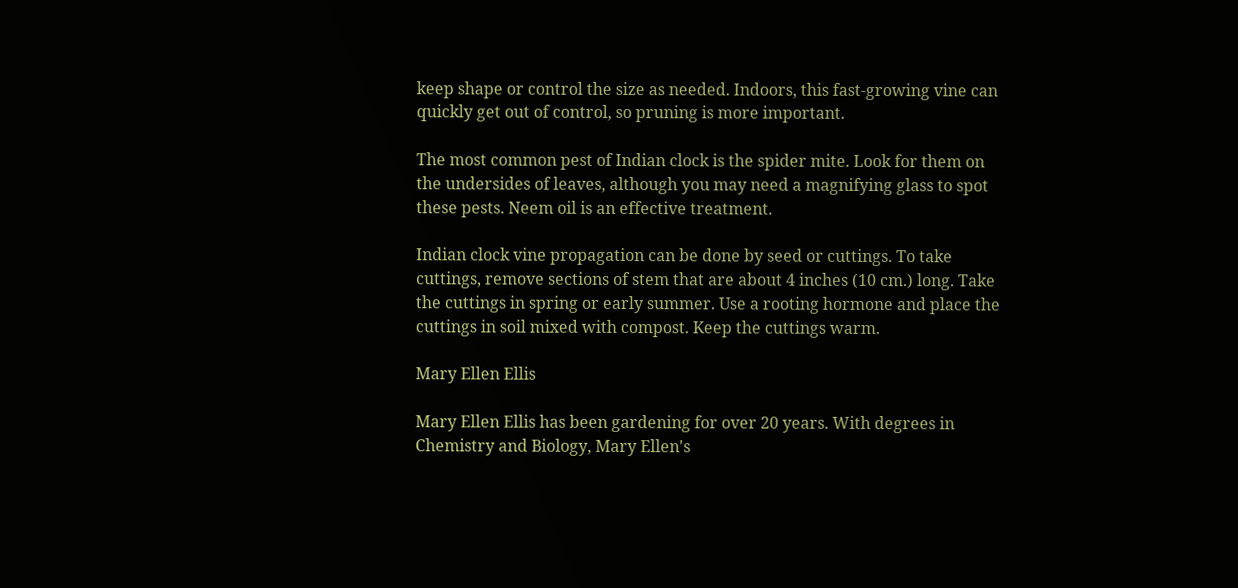keep shape or control the size as needed. Indoors, this fast-growing vine can quickly get out of control, so pruning is more important.

The most common pest of Indian clock is the spider mite. Look for them on the undersides of leaves, although you may need a magnifying glass to spot these pests. Neem oil is an effective treatment.

Indian clock vine propagation can be done by seed or cuttings. To take cuttings, remove sections of stem that are about 4 inches (10 cm.) long. Take the cuttings in spring or early summer. Use a rooting hormone and place the cuttings in soil mixed with compost. Keep the cuttings warm.

Mary Ellen Ellis

Mary Ellen Ellis has been gardening for over 20 years. With degrees in Chemistry and Biology, Mary Ellen's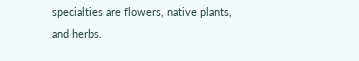specialties are flowers, native plants, and herbs.